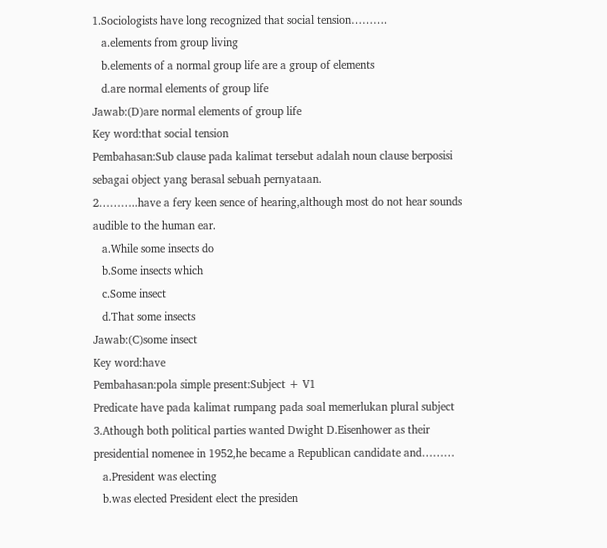1.Sociologists have long recognized that social tension……….
   a.elements from group living
   b.elements of a normal group life are a group of elements
   d.are normal elements of group life
Jawab:(D)are normal elements of group life
Key word:that social tension
Pembahasan:Sub clause pada kalimat tersebut adalah noun clause berposisi sebagai object yang berasal sebuah pernyataan.
2………..have a fery keen sence of hearing,although most do not hear sounds audible to the human ear.
   a.While some insects do
   b.Some insects which
   c.Some insect
   d.That some insects
Jawab:(C)some insect
Key word:have
Pembahasan:pola simple present:Subject + V1
Predicate have pada kalimat rumpang pada soal memerlukan plural subject
3.Athough both political parties wanted Dwight D.Eisenhower as their presidential nomenee in 1952,he became a Republican candidate and………
   a.President was electing
   b.was elected President elect the presiden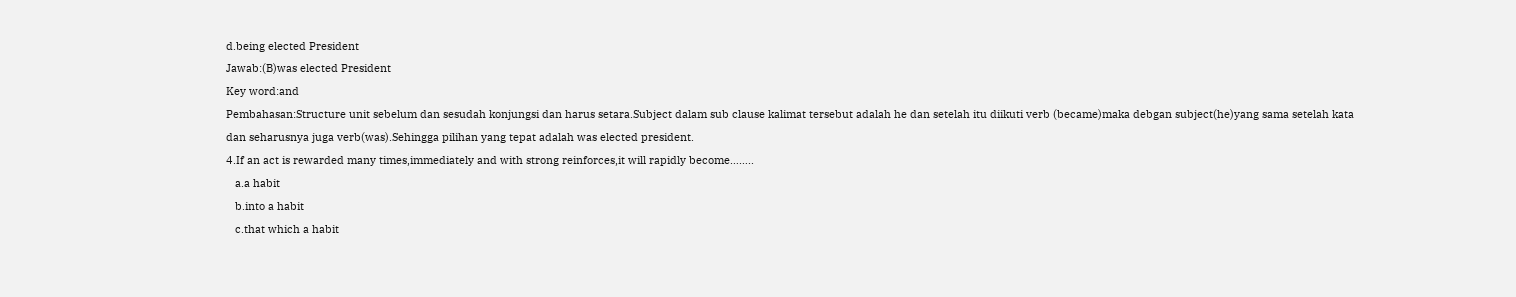d.being elected President
Jawab:(B)was elected President
Key word:and
Pembahasan:Structure unit sebelum dan sesudah konjungsi dan harus setara.Subject dalam sub clause kalimat tersebut adalah he dan setelah itu diikuti verb (became)maka debgan subject(he)yang sama setelah kata dan seharusnya juga verb(was).Sehingga pilihan yang tepat adalah was elected president.
4.If an act is rewarded many times,immediately and with strong reinforces,it will rapidly become……..
   a.a habit
   b.into a habit
   c.that which a habit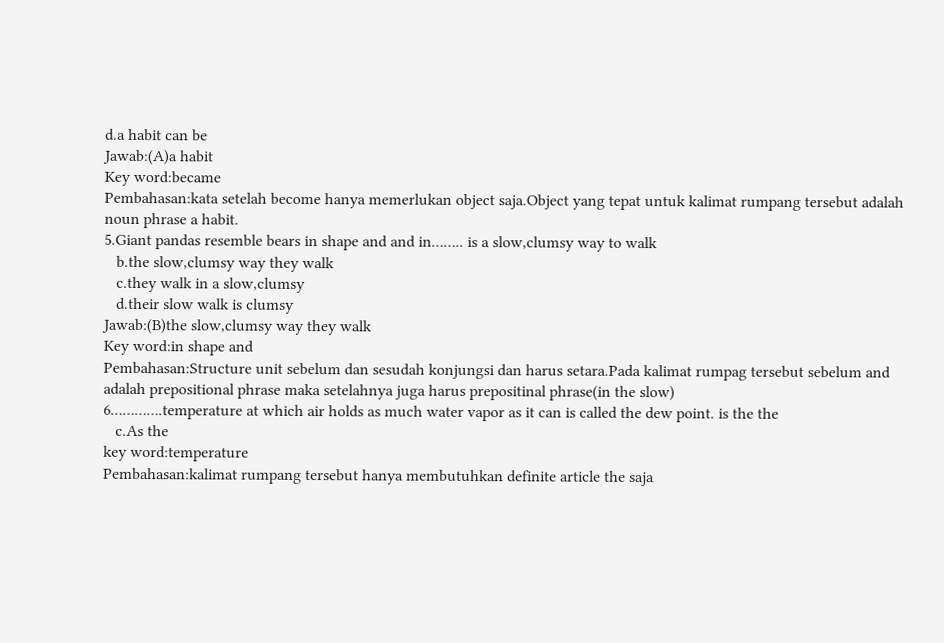d.a habit can be
Jawab:(A)a habit
Key word:became
Pembahasan:kata setelah become hanya memerlukan object saja.Object yang tepat untuk kalimat rumpang tersebut adalah noun phrase a habit.
5.Giant pandas resemble bears in shape and and in…….. is a slow,clumsy way to walk
   b.the slow,clumsy way they walk
   c.they walk in a slow,clumsy
   d.their slow walk is clumsy
Jawab:(B)the slow,clumsy way they walk
Key word:in shape and
Pembahasan:Structure unit sebelum dan sesudah konjungsi dan harus setara.Pada kalimat rumpag tersebut sebelum and adalah prepositional phrase maka setelahnya juga harus prepositinal phrase(in the slow)
6………….temperature at which air holds as much water vapor as it can is called the dew point. is the the
   c.As the
key word:temperature
Pembahasan:kalimat rumpang tersebut hanya membutuhkan definite article the saja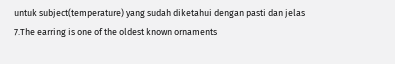untuk subject(temperature) yang sudah diketahui dengan pasti dan jelas
7.The earring is one of the oldest known ornaments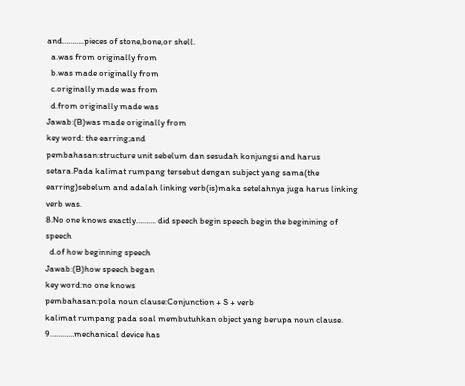and………..pieces of stone,bone,or shell.
  a.was from originally from
  b.was made originally from
  c.originally made was from
  d.from originally made was
Jawab:(B)was made originally from
key word: the earring;and
pembahasan:structure unit sebelum dan sesudah konjungsi and harus setara.Pada kalimat rumpang tersebut dengan subject yang sama(the earring)sebelum and adalah linking verb(is)maka setelahnya juga harus linking verb was.
8.No one knows exactly………. did speech begin speech begin the beginining of speech
  d.of how beginning speech
Jawab:(B)how speech began
key word:no one knows
pembahasan:pola noun clause:Conjunction + S + verb
kalimat rumpang pada soal membutuhkan object yang berupa noun clause.
9…………mechanical device has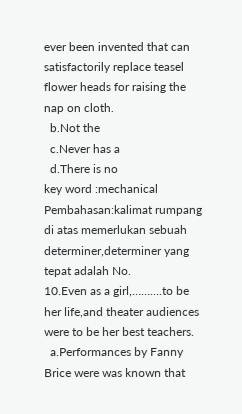ever been invented that can satisfactorily replace teasel flower heads for raising the nap on cloth.
  b.Not the
  c.Never has a
  d.There is no
key word :mechanical
Pembahasan:kalimat rumpang di atas memerlukan sebuah determiner,determiner yang tepat adalah No.
10.Even as a girl,……….to be her life,and theater audiences were to be her best teachers.
  a.Performances by Fanny Brice were was known that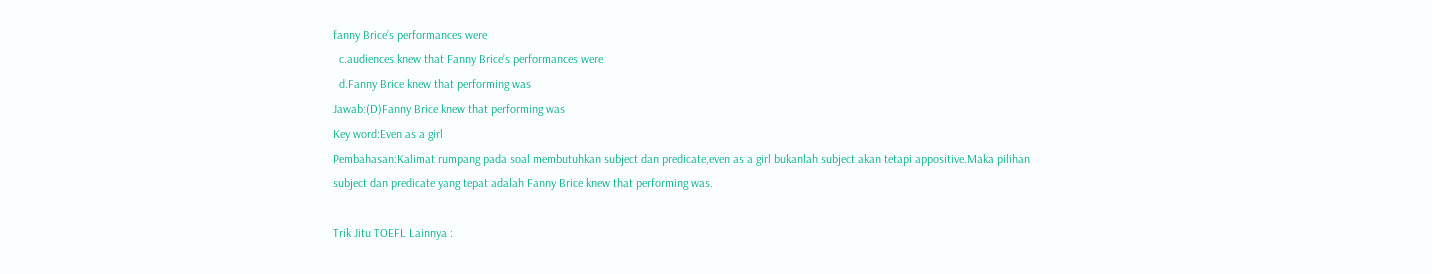fanny Brice’s performances were
  c.audiences knew that Fanny Brice’s performances were
  d.Fanny Brice knew that performing was
Jawab:(D)Fanny Brice knew that performing was
Key word:Even as a girl
Pembahasan:Kalimat rumpang pada soal membutuhkan subject dan predicate,even as a girl bukanlah subject akan tetapi appositive.Maka pilihan subject dan predicate yang tepat adalah Fanny Brice knew that performing was.

Trik Jitu TOEFL Lainnya :